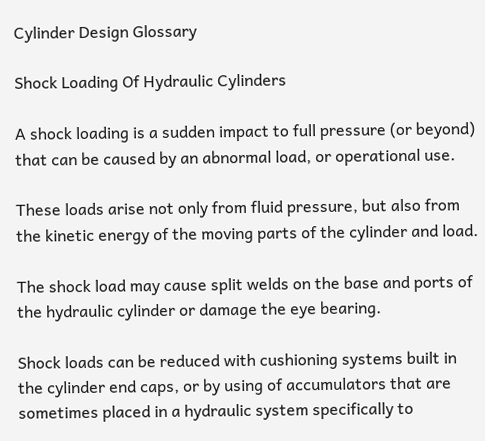Cylinder Design Glossary

Shock Loading Of Hydraulic Cylinders

A shock loading is a sudden impact to full pressure (or beyond) that can be caused by an abnormal load, or operational use.

These loads arise not only from fluid pressure, but also from the kinetic energy of the moving parts of the cylinder and load.

The shock load may cause split welds on the base and ports of the hydraulic cylinder or damage the eye bearing.

Shock loads can be reduced with cushioning systems built in the cylinder end caps, or by using of accumulators that are sometimes placed in a hydraulic system specifically to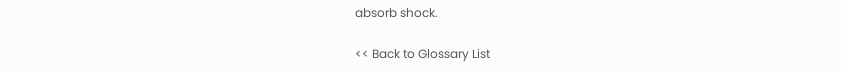absorb shock.

<< Back to Glossary List